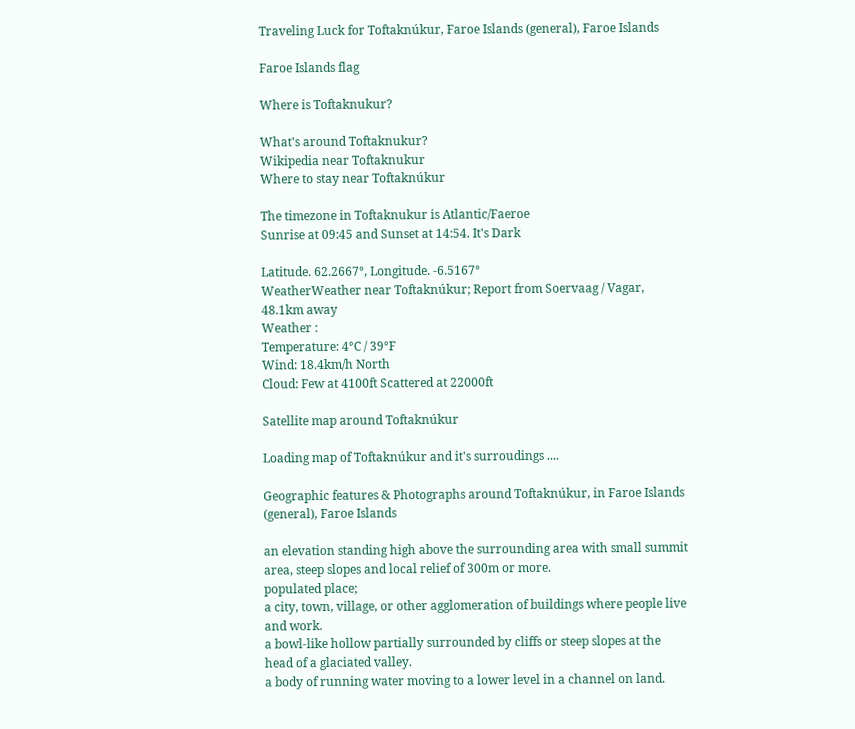Traveling Luck for Toftaknúkur, Faroe Islands (general), Faroe Islands

Faroe Islands flag

Where is Toftaknukur?

What's around Toftaknukur?
Wikipedia near Toftaknukur
Where to stay near Toftaknúkur

The timezone in Toftaknukur is Atlantic/Faeroe
Sunrise at 09:45 and Sunset at 14:54. It's Dark

Latitude. 62.2667°, Longitude. -6.5167°
WeatherWeather near Toftaknúkur; Report from Soervaag / Vagar, 48.1km away
Weather :
Temperature: 4°C / 39°F
Wind: 18.4km/h North
Cloud: Few at 4100ft Scattered at 22000ft

Satellite map around Toftaknúkur

Loading map of Toftaknúkur and it's surroudings ....

Geographic features & Photographs around Toftaknúkur, in Faroe Islands (general), Faroe Islands

an elevation standing high above the surrounding area with small summit area, steep slopes and local relief of 300m or more.
populated place;
a city, town, village, or other agglomeration of buildings where people live and work.
a bowl-like hollow partially surrounded by cliffs or steep slopes at the head of a glaciated valley.
a body of running water moving to a lower level in a channel on land.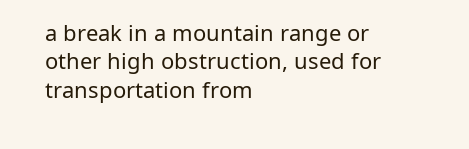a break in a mountain range or other high obstruction, used for transportation from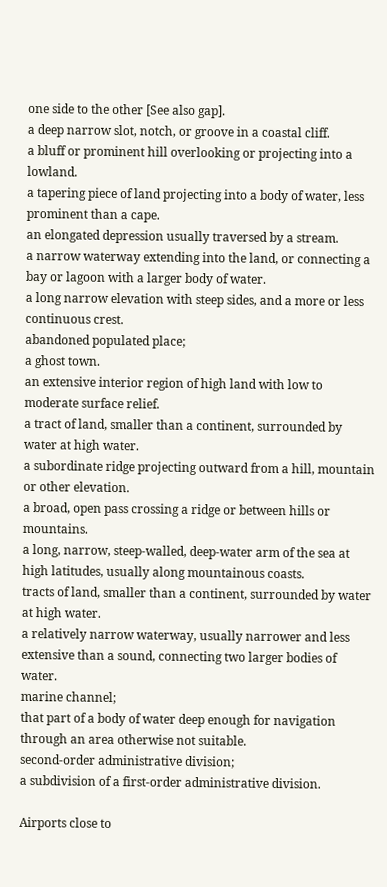one side to the other [See also gap].
a deep narrow slot, notch, or groove in a coastal cliff.
a bluff or prominent hill overlooking or projecting into a lowland.
a tapering piece of land projecting into a body of water, less prominent than a cape.
an elongated depression usually traversed by a stream.
a narrow waterway extending into the land, or connecting a bay or lagoon with a larger body of water.
a long narrow elevation with steep sides, and a more or less continuous crest.
abandoned populated place;
a ghost town.
an extensive interior region of high land with low to moderate surface relief.
a tract of land, smaller than a continent, surrounded by water at high water.
a subordinate ridge projecting outward from a hill, mountain or other elevation.
a broad, open pass crossing a ridge or between hills or mountains.
a long, narrow, steep-walled, deep-water arm of the sea at high latitudes, usually along mountainous coasts.
tracts of land, smaller than a continent, surrounded by water at high water.
a relatively narrow waterway, usually narrower and less extensive than a sound, connecting two larger bodies of water.
marine channel;
that part of a body of water deep enough for navigation through an area otherwise not suitable.
second-order administrative division;
a subdivision of a first-order administrative division.

Airports close to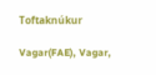Toftaknúkur

Vagar(FAE), Vagar,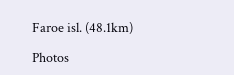Faroe isl. (48.1km)

Photos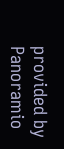provided by Panoramio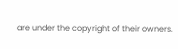are under the copyright of their owners.